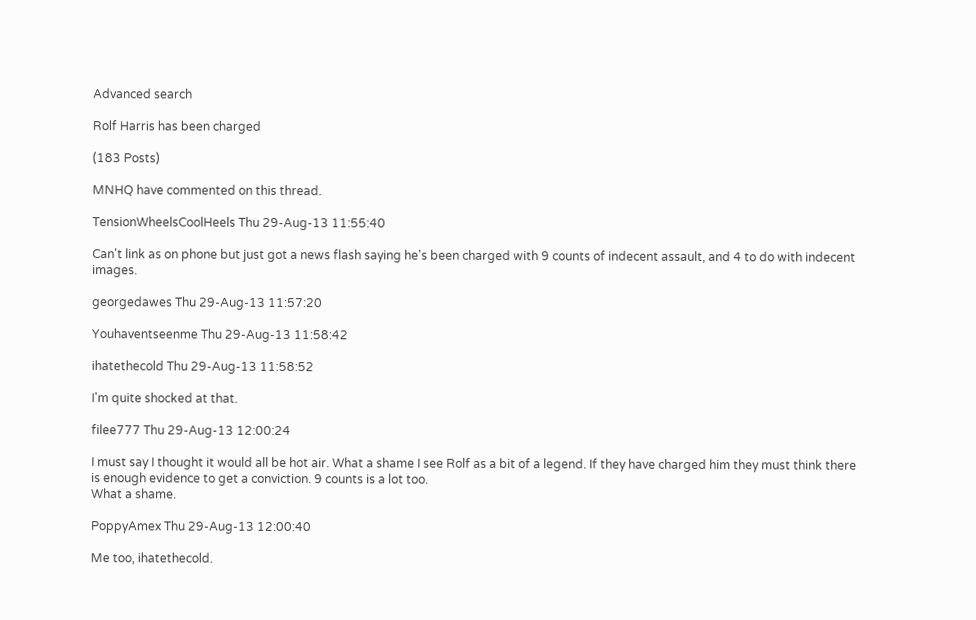Advanced search

Rolf Harris has been charged

(183 Posts)

MNHQ have commented on this thread.

TensionWheelsCoolHeels Thu 29-Aug-13 11:55:40

Can't link as on phone but just got a news flash saying he's been charged with 9 counts of indecent assault, and 4 to do with indecent images.

georgedawes Thu 29-Aug-13 11:57:20

Youhaventseenme Thu 29-Aug-13 11:58:42

ihatethecold Thu 29-Aug-13 11:58:52

I'm quite shocked at that.

filee777 Thu 29-Aug-13 12:00:24

I must say I thought it would all be hot air. What a shame I see Rolf as a bit of a legend. If they have charged him they must think there is enough evidence to get a conviction. 9 counts is a lot too.
What a shame.

PoppyAmex Thu 29-Aug-13 12:00:40

Me too, ihatethecold.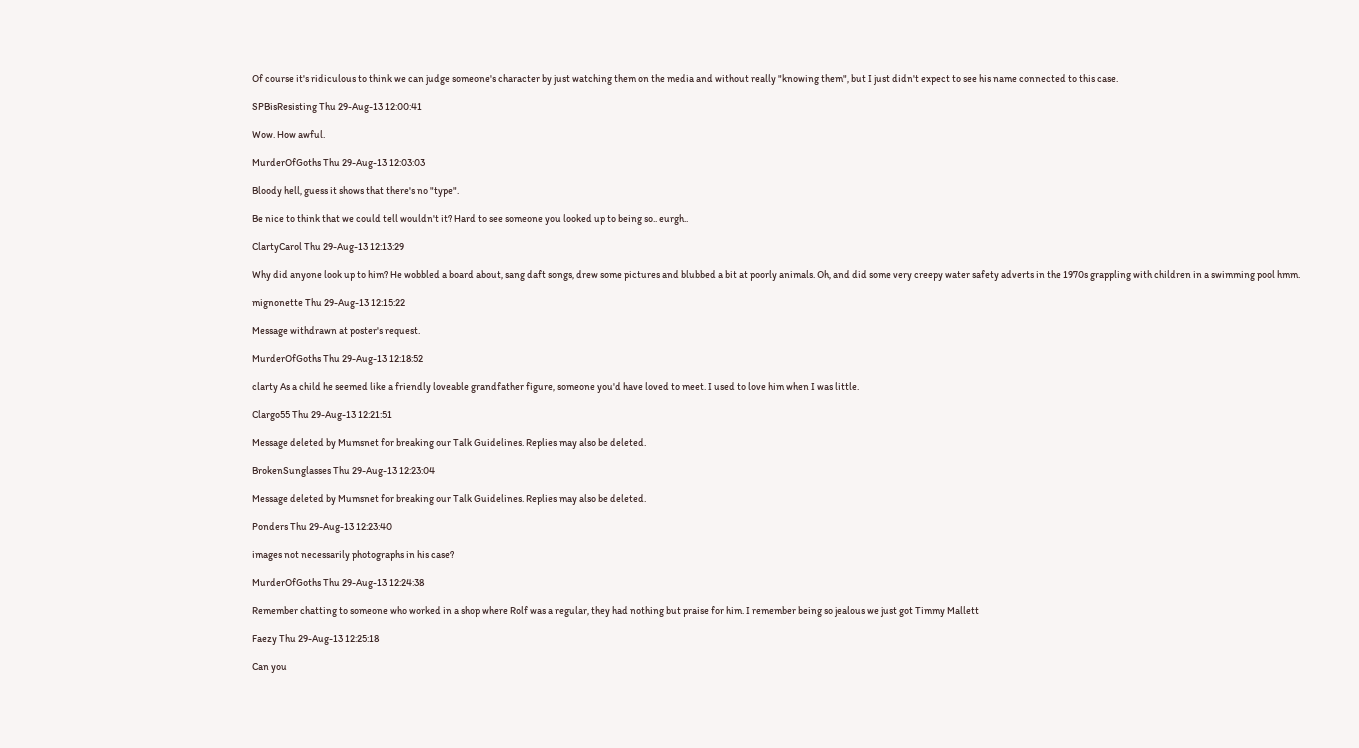Of course it's ridiculous to think we can judge someone's character by just watching them on the media and without really "knowing them", but I just didn't expect to see his name connected to this case.

SPBisResisting Thu 29-Aug-13 12:00:41

Wow. How awful.

MurderOfGoths Thu 29-Aug-13 12:03:03

Bloody hell, guess it shows that there's no "type".

Be nice to think that we could tell wouldn't it? Hard to see someone you looked up to being so.. eurgh..

ClartyCarol Thu 29-Aug-13 12:13:29

Why did anyone look up to him? He wobbled a board about, sang daft songs, drew some pictures and blubbed a bit at poorly animals. Oh, and did some very creepy water safety adverts in the 1970s grappling with children in a swimming pool hmm.

mignonette Thu 29-Aug-13 12:15:22

Message withdrawn at poster's request.

MurderOfGoths Thu 29-Aug-13 12:18:52

clarty As a child he seemed like a friendly loveable grandfather figure, someone you'd have loved to meet. I used to love him when I was little.

Clargo55 Thu 29-Aug-13 12:21:51

Message deleted by Mumsnet for breaking our Talk Guidelines. Replies may also be deleted.

BrokenSunglasses Thu 29-Aug-13 12:23:04

Message deleted by Mumsnet for breaking our Talk Guidelines. Replies may also be deleted.

Ponders Thu 29-Aug-13 12:23:40

images not necessarily photographs in his case?

MurderOfGoths Thu 29-Aug-13 12:24:38

Remember chatting to someone who worked in a shop where Rolf was a regular, they had nothing but praise for him. I remember being so jealous we just got Timmy Mallett

Faezy Thu 29-Aug-13 12:25:18

Can you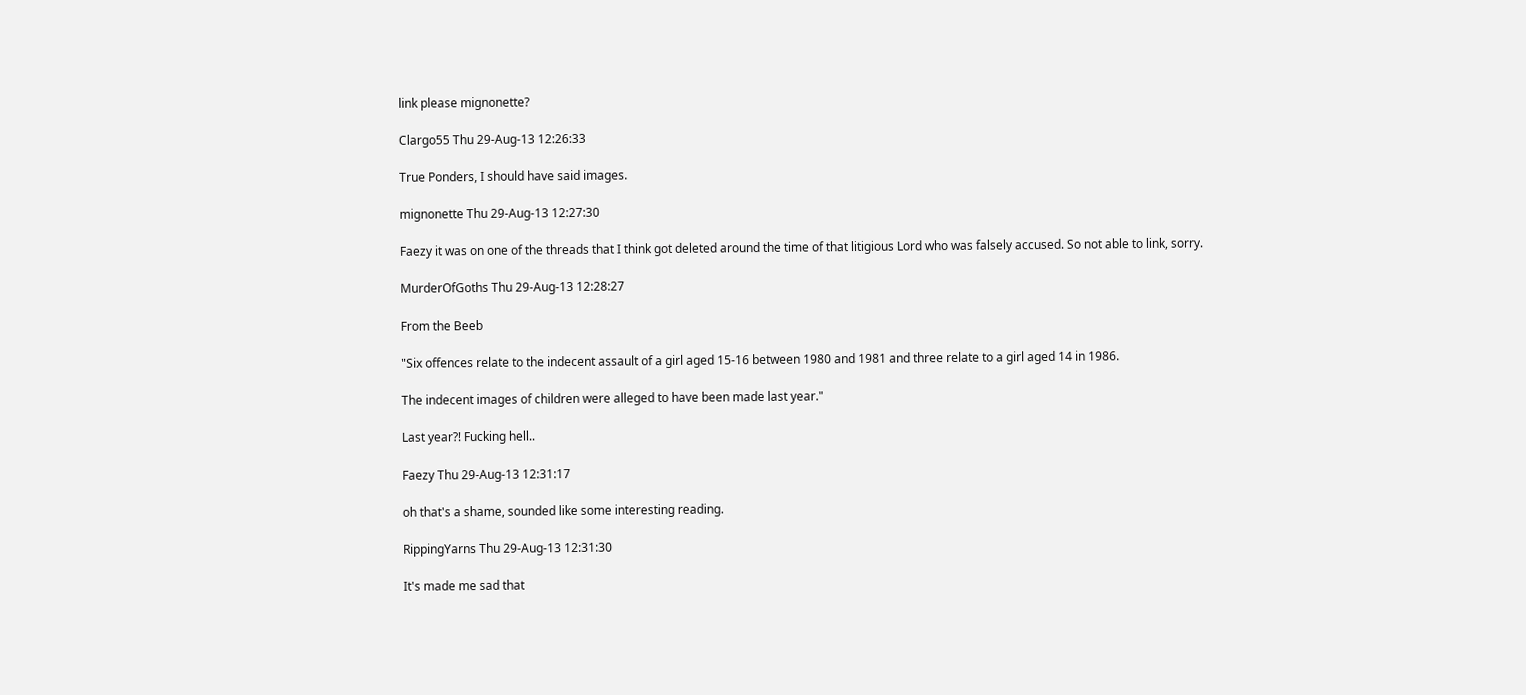link please mignonette?

Clargo55 Thu 29-Aug-13 12:26:33

True Ponders, I should have said images.

mignonette Thu 29-Aug-13 12:27:30

Faezy it was on one of the threads that I think got deleted around the time of that litigious Lord who was falsely accused. So not able to link, sorry.

MurderOfGoths Thu 29-Aug-13 12:28:27

From the Beeb

"Six offences relate to the indecent assault of a girl aged 15-16 between 1980 and 1981 and three relate to a girl aged 14 in 1986.

The indecent images of children were alleged to have been made last year."

Last year?! Fucking hell..

Faezy Thu 29-Aug-13 12:31:17

oh that's a shame, sounded like some interesting reading.

RippingYarns Thu 29-Aug-13 12:31:30

It's made me sad that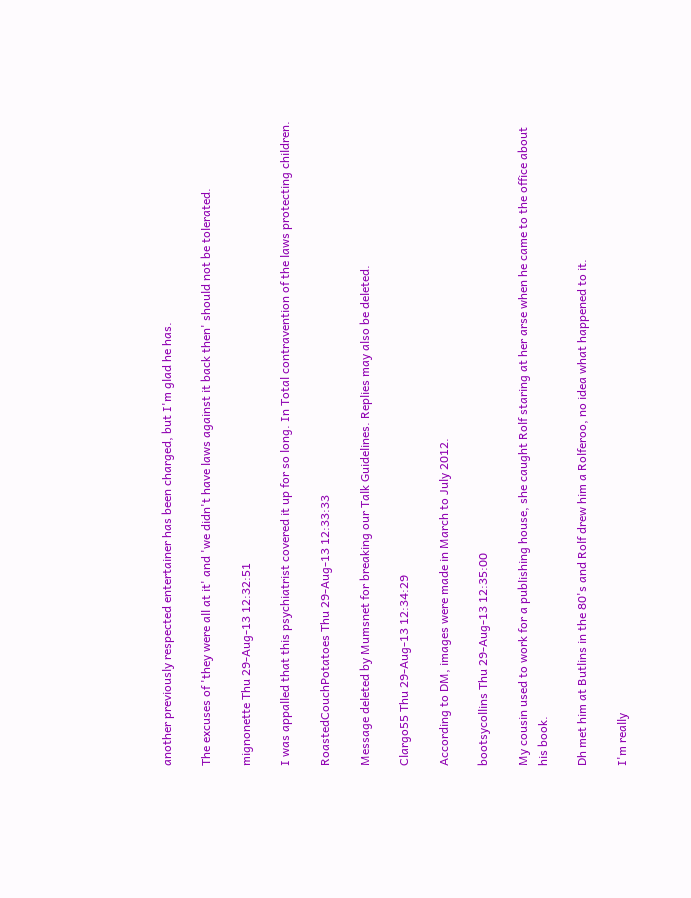another previously respected entertainer has been charged, but I'm glad he has.

The excuses of 'they were all at it' and 'we didn't have laws against it back then' should not be tolerated.

mignonette Thu 29-Aug-13 12:32:51

I was appalled that this psychiatrist covered it up for so long. In Total contravention of the laws protecting children.

RoastedCouchPotatoes Thu 29-Aug-13 12:33:33

Message deleted by Mumsnet for breaking our Talk Guidelines. Replies may also be deleted.

Clargo55 Thu 29-Aug-13 12:34:29

According to DM, images were made in March to July 2012.

bootsycollins Thu 29-Aug-13 12:35:00

My cousin used to work for a publishing house, she caught Rolf staring at her arse when he came to the office about his book.

Dh met him at Butlins in the 80's and Rolf drew him a Rolferoo, no idea what happened to it.

I'm really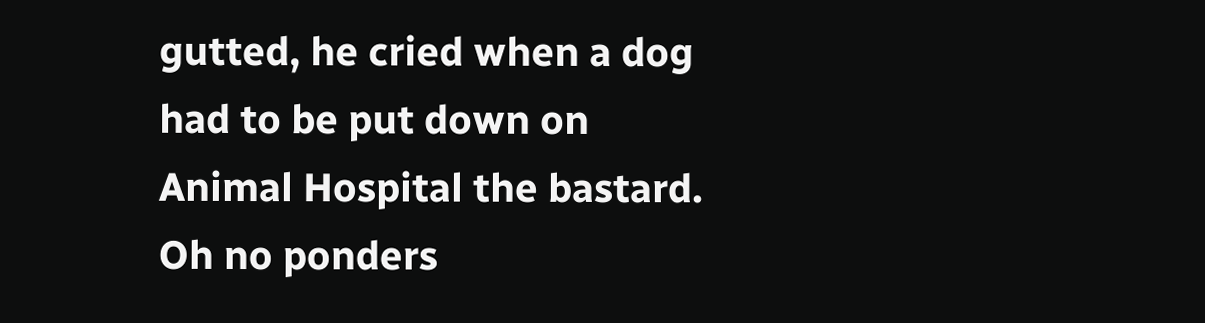gutted, he cried when a dog had to be put down on Animal Hospital the bastard. Oh no ponders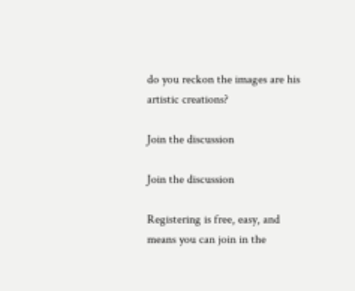do you reckon the images are his artistic creations?

Join the discussion

Join the discussion

Registering is free, easy, and means you can join in the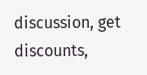discussion, get discounts,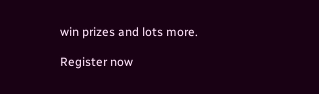win prizes and lots more.

Register now